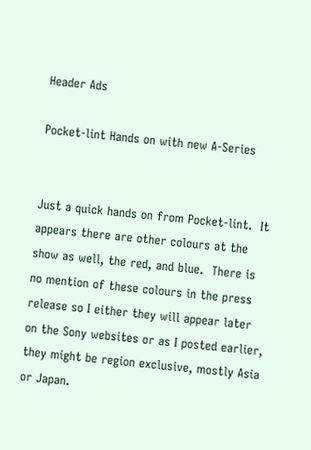Header Ads

Pocket-lint Hands on with new A-Series


Just a quick hands on from Pocket-lint.  It appears there are other colours at the show as well, the red, and blue.  There is no mention of these colours in the press release so I either they will appear later on the Sony websites or as I posted earlier, they might be region exclusive, mostly Asia or Japan.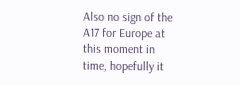Also no sign of the A17 for Europe at this moment in time, hopefully it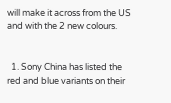will make it across from the US and with the 2 new colours.


  1. Sony China has listed the red and blue variants on their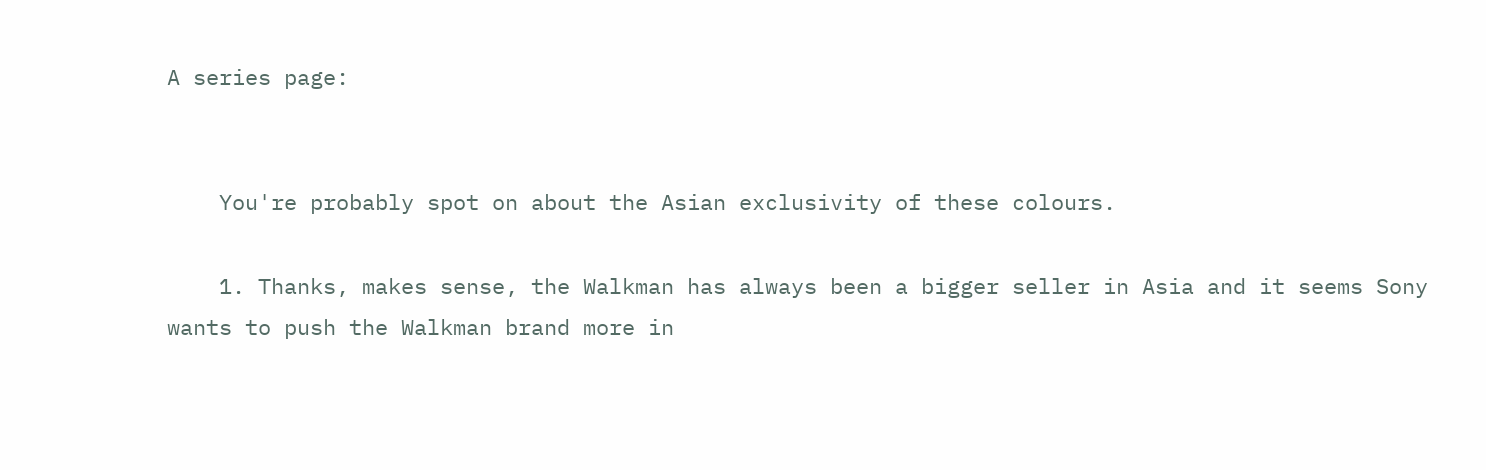A series page:


    You're probably spot on about the Asian exclusivity of these colours.

    1. Thanks, makes sense, the Walkman has always been a bigger seller in Asia and it seems Sony wants to push the Walkman brand more in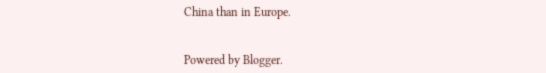China than in Europe.


Powered by Blogger.